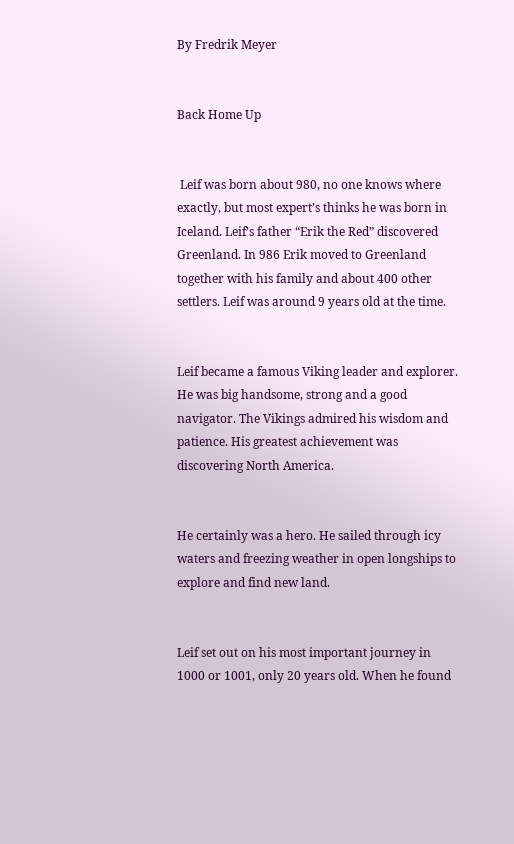By Fredrik Meyer


Back Home Up


 Leif was born about 980, no one knows where exactly, but most expert’s thinks he was born in Iceland. Leif’s father “Erik the Red” discovered Greenland. In 986 Erik moved to Greenland together with his family and about 400 other settlers. Leif was around 9 years old at the time.


Leif became a famous Viking leader and explorer. He was big handsome, strong and a good navigator. The Vikings admired his wisdom and patience. His greatest achievement was discovering North America.


He certainly was a hero. He sailed through icy waters and freezing weather in open longships to explore and find new land.


Leif set out on his most important journey in 1000 or 1001, only 20 years old. When he found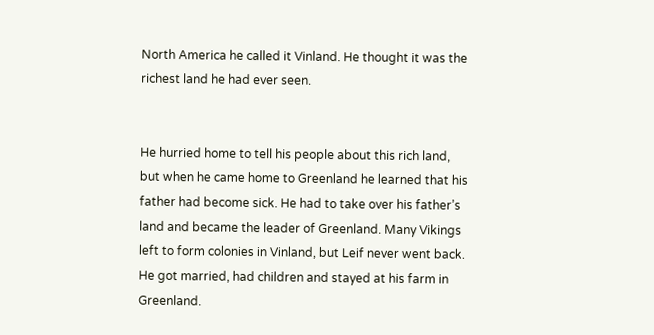North America he called it Vinland. He thought it was the richest land he had ever seen.


He hurried home to tell his people about this rich land, but when he came home to Greenland he learned that his father had become sick. He had to take over his father’s land and became the leader of Greenland. Many Vikings left to form colonies in Vinland, but Leif never went back. He got married, had children and stayed at his farm in Greenland.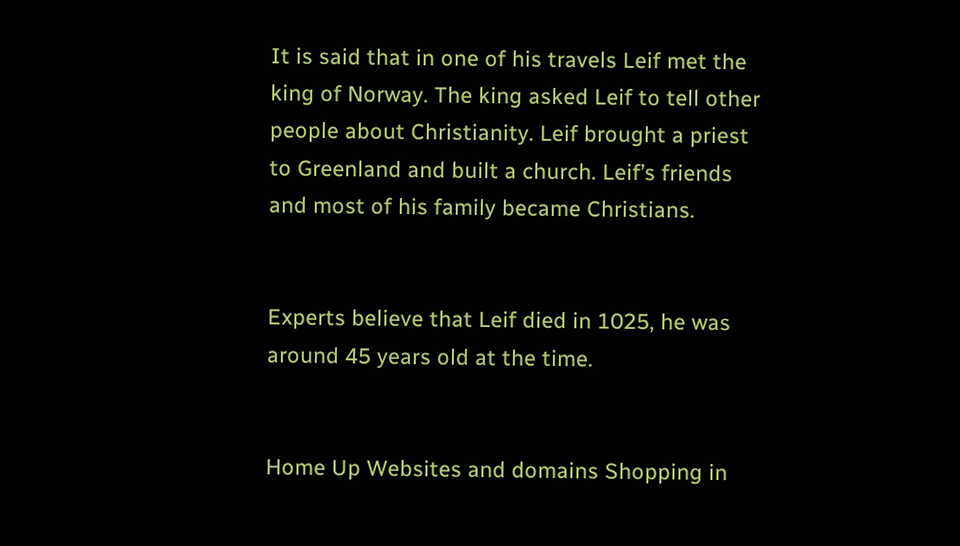It is said that in one of his travels Leif met the king of Norway. The king asked Leif to tell other people about Christianity. Leif brought a priest to Greenland and built a church. Leif’s friends and most of his family became Christians.


Experts believe that Leif died in 1025, he was around 45 years old at the time.


Home Up Websites and domains Shopping in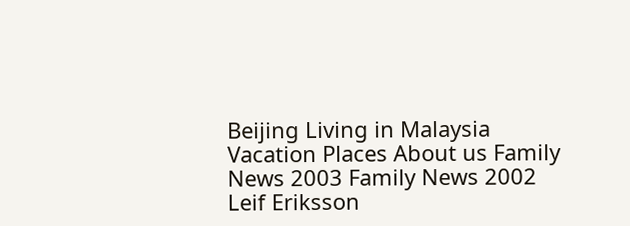Beijing Living in Malaysia Vacation Places About us Family News 2003 Family News 2002 Leif Eriksson